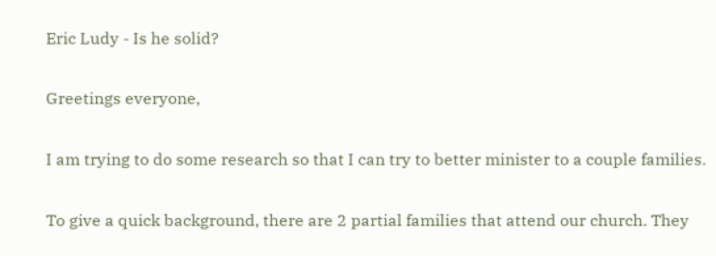Eric Ludy - Is he solid?

Greetings everyone,

I am trying to do some research so that I can try to better minister to a couple families.

To give a quick background, there are 2 partial families that attend our church. They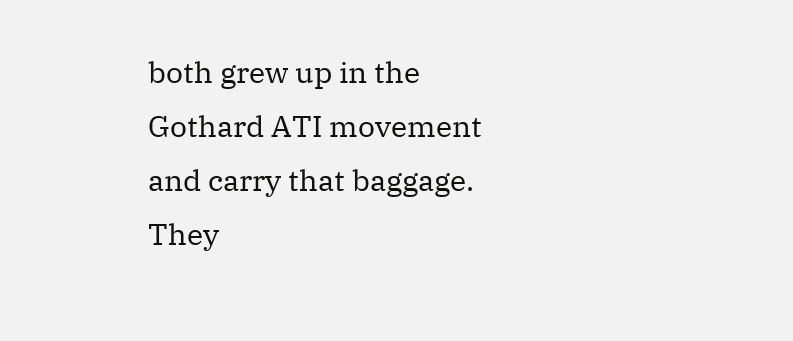both grew up in the Gothard ATI movement and carry that baggage. They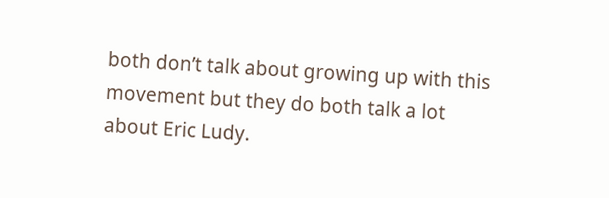both don’t talk about growing up with this movement but they do both talk a lot about Eric Ludy.